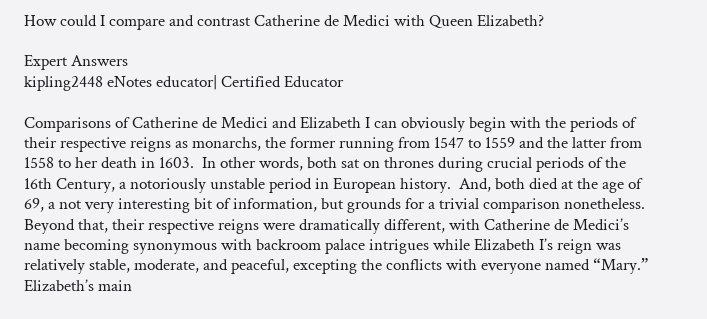How could I compare and contrast Catherine de Medici with Queen Elizabeth?

Expert Answers
kipling2448 eNotes educator| Certified Educator

Comparisons of Catherine de Medici and Elizabeth I can obviously begin with the periods of their respective reigns as monarchs, the former running from 1547 to 1559 and the latter from 1558 to her death in 1603.  In other words, both sat on thrones during crucial periods of the 16th Century, a notoriously unstable period in European history.  And, both died at the age of 69, a not very interesting bit of information, but grounds for a trivial comparison nonetheless.  Beyond that, their respective reigns were dramatically different, with Catherine de Medici’s name becoming synonymous with backroom palace intrigues while Elizabeth I’s reign was relatively stable, moderate, and peaceful, excepting the conflicts with everyone named “Mary.”  Elizabeth’s main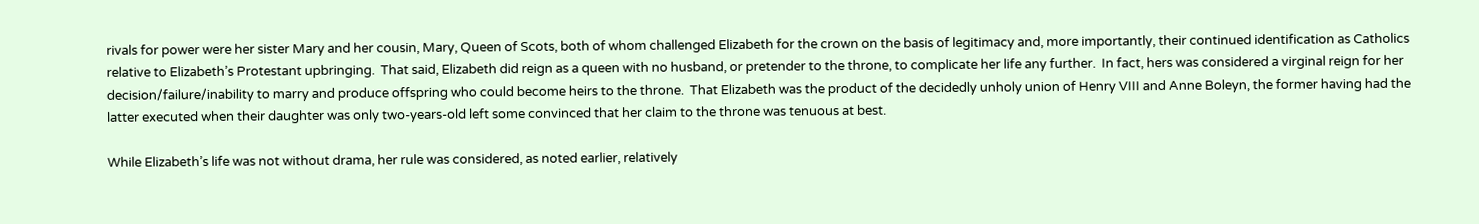rivals for power were her sister Mary and her cousin, Mary, Queen of Scots, both of whom challenged Elizabeth for the crown on the basis of legitimacy and, more importantly, their continued identification as Catholics relative to Elizabeth’s Protestant upbringing.  That said, Elizabeth did reign as a queen with no husband, or pretender to the throne, to complicate her life any further.  In fact, hers was considered a virginal reign for her decision/failure/inability to marry and produce offspring who could become heirs to the throne.  That Elizabeth was the product of the decidedly unholy union of Henry VIII and Anne Boleyn, the former having had the latter executed when their daughter was only two-years-old left some convinced that her claim to the throne was tenuous at best.

While Elizabeth’s life was not without drama, her rule was considered, as noted earlier, relatively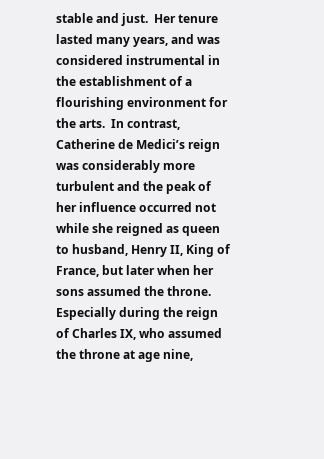stable and just.  Her tenure lasted many years, and was considered instrumental in the establishment of a flourishing environment for the arts.  In contrast, Catherine de Medici’s reign was considerably more turbulent and the peak of her influence occurred not while she reigned as queen to husband, Henry II, King of France, but later when her sons assumed the throne.  Especially during the reign of Charles IX, who assumed the throne at age nine,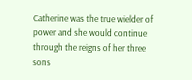Catherine was the true wielder of power and she would continue through the reigns of her three sons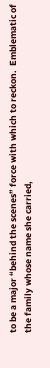to be a major “behind the scenes” force with which to reckon.  Emblematic of the family whose name she carried,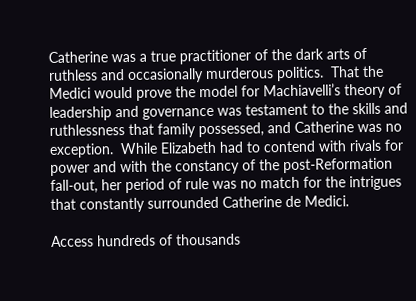Catherine was a true practitioner of the dark arts of ruthless and occasionally murderous politics.  That the Medici would prove the model for Machiavelli’s theory of leadership and governance was testament to the skills and ruthlessness that family possessed, and Catherine was no exception.  While Elizabeth had to contend with rivals for power and with the constancy of the post-Reformation fall-out, her period of rule was no match for the intrigues that constantly surrounded Catherine de Medici.

Access hundreds of thousands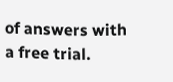of answers with a free trial.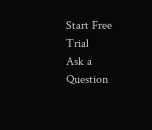Start Free Trial
Ask a Question